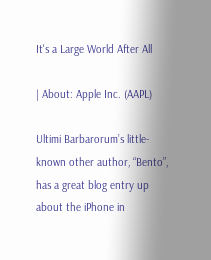It's a Large World After All

| About: Apple Inc. (AAPL)

Ultimi Barbarorum’s little-known other author, “Bento”, has a great blog entry up about the iPhone in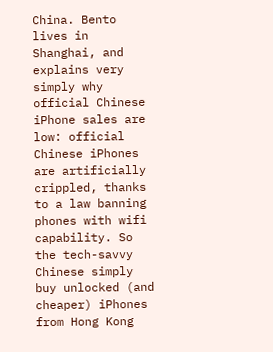China. Bento lives in Shanghai, and explains very simply why official Chinese iPhone sales are low: official Chinese iPhones are artificially crippled, thanks to a law banning phones with wifi capability. So the tech-savvy Chinese simply buy unlocked (and cheaper) iPhones from Hong Kong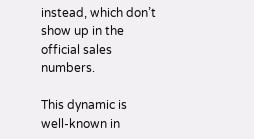instead, which don’t show up in the official sales numbers.

This dynamic is well-known in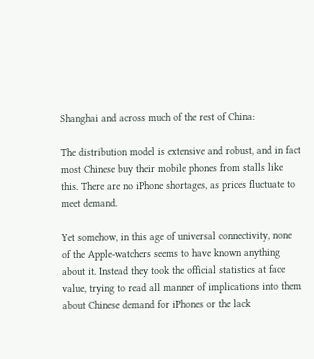Shanghai and across much of the rest of China:

The distribution model is extensive and robust, and in fact most Chinese buy their mobile phones from stalls like this. There are no iPhone shortages, as prices fluctuate to meet demand.

Yet somehow, in this age of universal connectivity, none of the Apple-watchers seems to have known anything about it. Instead they took the official statistics at face value, trying to read all manner of implications into them about Chinese demand for iPhones or the lack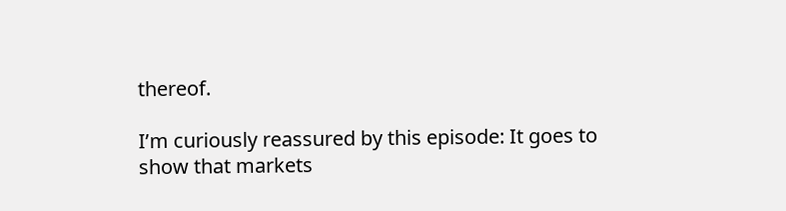thereof.

I’m curiously reassured by this episode: It goes to show that markets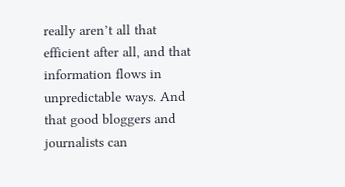really aren’t all that efficient after all, and that information flows in unpredictable ways. And that good bloggers and journalists can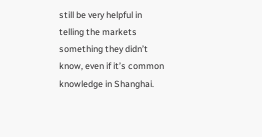still be very helpful in telling the markets something they didn’t know, even if it’s common knowledge in Shanghai.